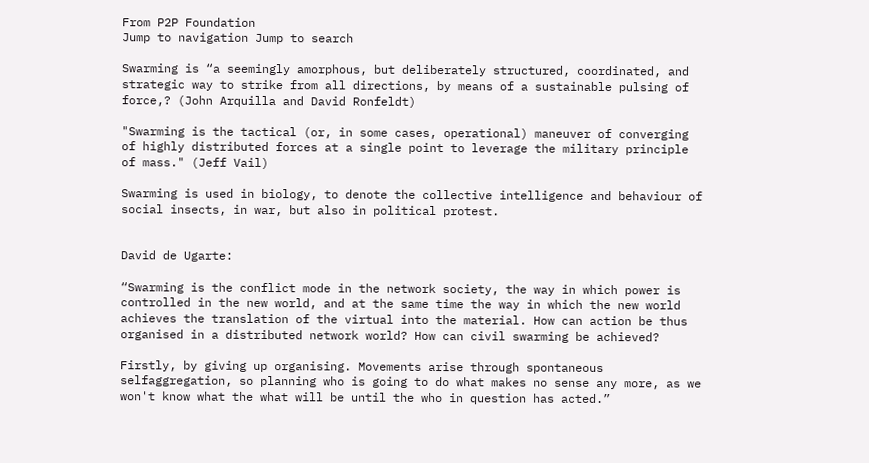From P2P Foundation
Jump to navigation Jump to search

Swarming is “a seemingly amorphous, but deliberately structured, coordinated, and strategic way to strike from all directions, by means of a sustainable pulsing of force,? (John Arquilla and David Ronfeldt)

"Swarming is the tactical (or, in some cases, operational) maneuver of converging of highly distributed forces at a single point to leverage the military principle of mass." (Jeff Vail)

Swarming is used in biology, to denote the collective intelligence and behaviour of social insects, in war, but also in political protest.


David de Ugarte:

“Swarming is the conflict mode in the network society, the way in which power is controlled in the new world, and at the same time the way in which the new world achieves the translation of the virtual into the material. How can action be thus organised in a distributed network world? How can civil swarming be achieved?

Firstly, by giving up organising. Movements arise through spontaneous selfaggregation, so planning who is going to do what makes no sense any more, as we won't know what the what will be until the who in question has acted.”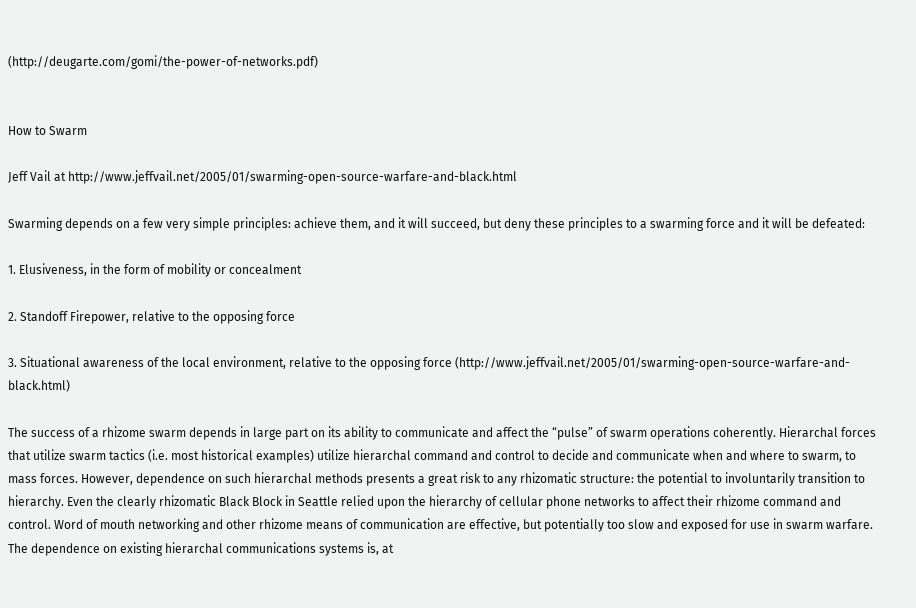(http://deugarte.com/gomi/the-power-of-networks.pdf)


How to Swarm

Jeff Vail at http://www.jeffvail.net/2005/01/swarming-open-source-warfare-and-black.html

Swarming depends on a few very simple principles: achieve them, and it will succeed, but deny these principles to a swarming force and it will be defeated:

1. Elusiveness, in the form of mobility or concealment

2. Standoff Firepower, relative to the opposing force

3. Situational awareness of the local environment, relative to the opposing force (http://www.jeffvail.net/2005/01/swarming-open-source-warfare-and-black.html)

The success of a rhizome swarm depends in large part on its ability to communicate and affect the “pulse” of swarm operations coherently. Hierarchal forces that utilize swarm tactics (i.e. most historical examples) utilize hierarchal command and control to decide and communicate when and where to swarm, to mass forces. However, dependence on such hierarchal methods presents a great risk to any rhizomatic structure: the potential to involuntarily transition to hierarchy. Even the clearly rhizomatic Black Block in Seattle relied upon the hierarchy of cellular phone networks to affect their rhizome command and control. Word of mouth networking and other rhizome means of communication are effective, but potentially too slow and exposed for use in swarm warfare. The dependence on existing hierarchal communications systems is, at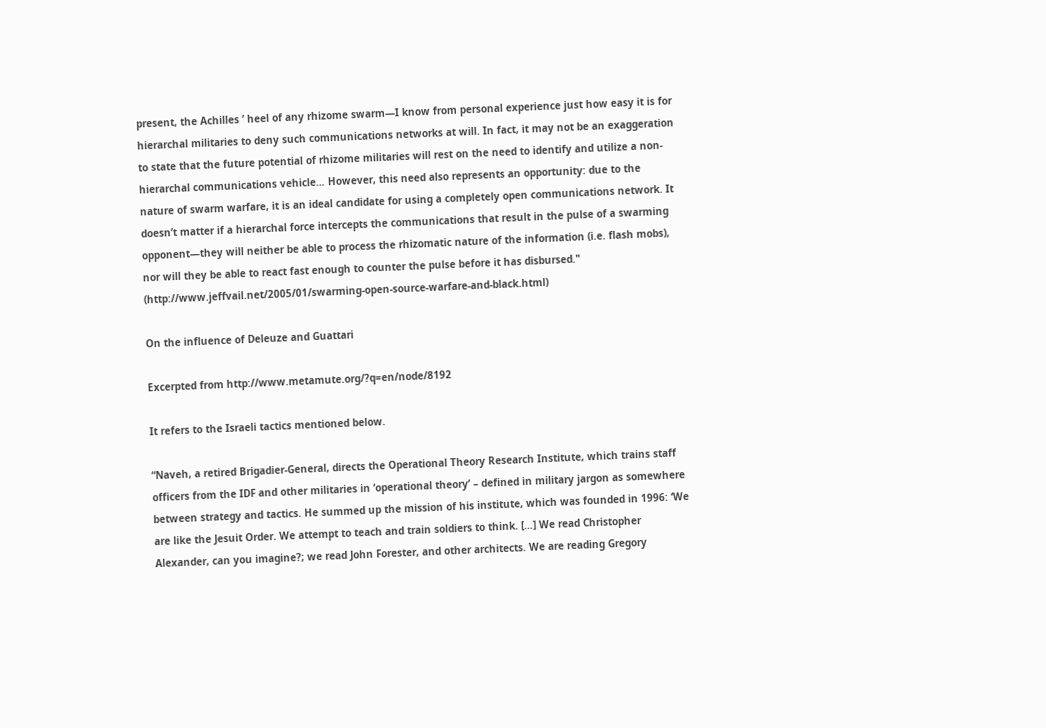present, the Achilles ’ heel of any rhizome swarm—I know from personal experience just how easy it is for hierarchal militaries to deny such communications networks at will. In fact, it may not be an exaggeration to state that the future potential of rhizome militaries will rest on the need to identify and utilize a non-hierarchal communications vehicle… However, this need also represents an opportunity: due to the nature of swarm warfare, it is an ideal candidate for using a completely open communications network. It doesn’t matter if a hierarchal force intercepts the communications that result in the pulse of a swarming opponent—they will neither be able to process the rhizomatic nature of the information (i.e. flash mobs), nor will they be able to react fast enough to counter the pulse before it has disbursed." (http://www.jeffvail.net/2005/01/swarming-open-source-warfare-and-black.html)

On the influence of Deleuze and Guattari

Excerpted from http://www.metamute.org/?q=en/node/8192

It refers to the Israeli tactics mentioned below.

“Naveh, a retired Brigadier-General, directs the Operational Theory Research Institute, which trains staff officers from the IDF and other militaries in ‘operational theory’ – defined in military jargon as somewhere between strategy and tactics. He summed up the mission of his institute, which was founded in 1996: ‘We are like the Jesuit Order. We attempt to teach and train soldiers to think. […] We read Christopher Alexander, can you imagine?; we read John Forester, and other architects. We are reading Gregory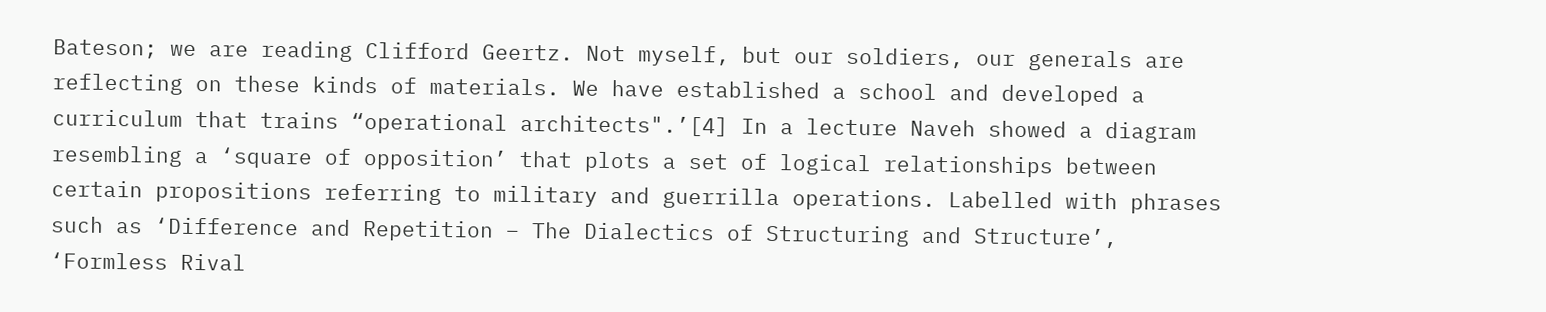Bateson; we are reading Clifford Geertz. Not myself, but our soldiers, our generals are reflecting on these kinds of materials. We have established a school and developed a curriculum that trains “operational architects".’[4] In a lecture Naveh showed a diagram resembling a ‘square of opposition’ that plots a set of logical relationships between certain propositions referring to military and guerrilla operations. Labelled with phrases such as ‘Difference and Repetition – The Dialectics of Structuring and Structure’, ‘Formless Rival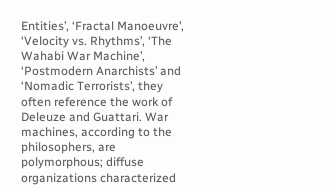Entities’, ‘Fractal Manoeuvre’, ‘Velocity vs. Rhythms’, ‘The Wahabi War Machine’, ‘Postmodern Anarchists’ and ‘Nomadic Terrorists’, they often reference the work of Deleuze and Guattari. War machines, according to the philosophers, are polymorphous; diffuse organizations characterized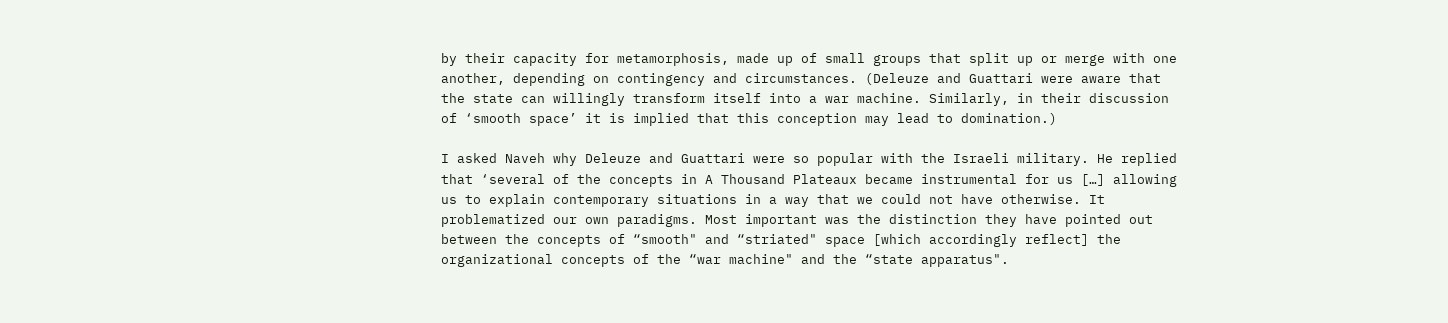by their capacity for metamorphosis, made up of small groups that split up or merge with one another, depending on contingency and circumstances. (Deleuze and Guattari were aware that the state can willingly transform itself into a war machine. Similarly, in their discussion of ‘smooth space’ it is implied that this conception may lead to domination.)

I asked Naveh why Deleuze and Guattari were so popular with the Israeli military. He replied that ‘several of the concepts in A Thousand Plateaux became instrumental for us […] allowing us to explain contemporary situations in a way that we could not have otherwise. It problematized our own paradigms. Most important was the distinction they have pointed out between the concepts of “smooth" and “striated" space [which accordingly reflect] the organizational concepts of the “war machine" and the “state apparatus".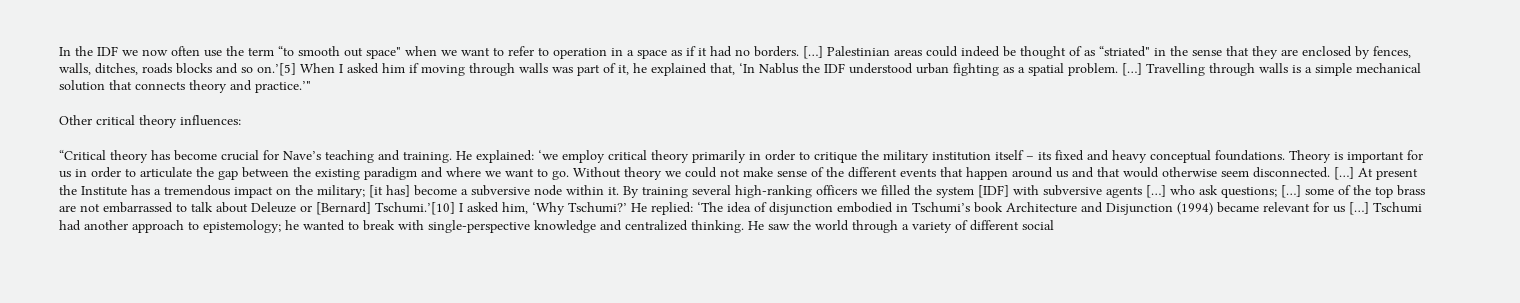In the IDF we now often use the term “to smooth out space" when we want to refer to operation in a space as if it had no borders. […] Palestinian areas could indeed be thought of as “striated" in the sense that they are enclosed by fences, walls, ditches, roads blocks and so on.’[5] When I asked him if moving through walls was part of it, he explained that, ‘In Nablus the IDF understood urban fighting as a spatial problem. […] Travelling through walls is a simple mechanical solution that connects theory and practice.’"

Other critical theory influences:

“Critical theory has become crucial for Nave’s teaching and training. He explained: ‘we employ critical theory primarily in order to critique the military institution itself – its fixed and heavy conceptual foundations. Theory is important for us in order to articulate the gap between the existing paradigm and where we want to go. Without theory we could not make sense of the different events that happen around us and that would otherwise seem disconnected. […] At present the Institute has a tremendous impact on the military; [it has] become a subversive node within it. By training several high-ranking officers we filled the system [IDF] with subversive agents […] who ask questions; […] some of the top brass are not embarrassed to talk about Deleuze or [Bernard] Tschumi.’[10] I asked him, ‘Why Tschumi?’ He replied: ‘The idea of disjunction embodied in Tschumi’s book Architecture and Disjunction (1994) became relevant for us […] Tschumi had another approach to epistemology; he wanted to break with single-perspective knowledge and centralized thinking. He saw the world through a variety of different social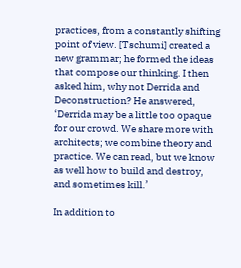practices, from a constantly shifting point of view. [Tschumi] created a new grammar; he formed the ideas that compose our thinking. I then asked him, why not Derrida and Deconstruction? He answered, ‘Derrida may be a little too opaque for our crowd. We share more with architects; we combine theory and practice. We can read, but we know as well how to build and destroy, and sometimes kill.’

In addition to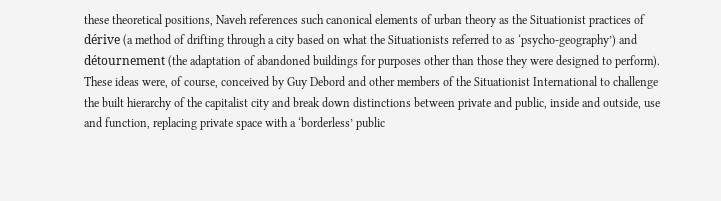these theoretical positions, Naveh references such canonical elements of urban theory as the Situationist practices of dérive (a method of drifting through a city based on what the Situationists referred to as ‘psycho-geography’) and détournement (the adaptation of abandoned buildings for purposes other than those they were designed to perform). These ideas were, of course, conceived by Guy Debord and other members of the Situationist International to challenge the built hierarchy of the capitalist city and break down distinctions between private and public, inside and outside, use and function, replacing private space with a ‘borderless’ public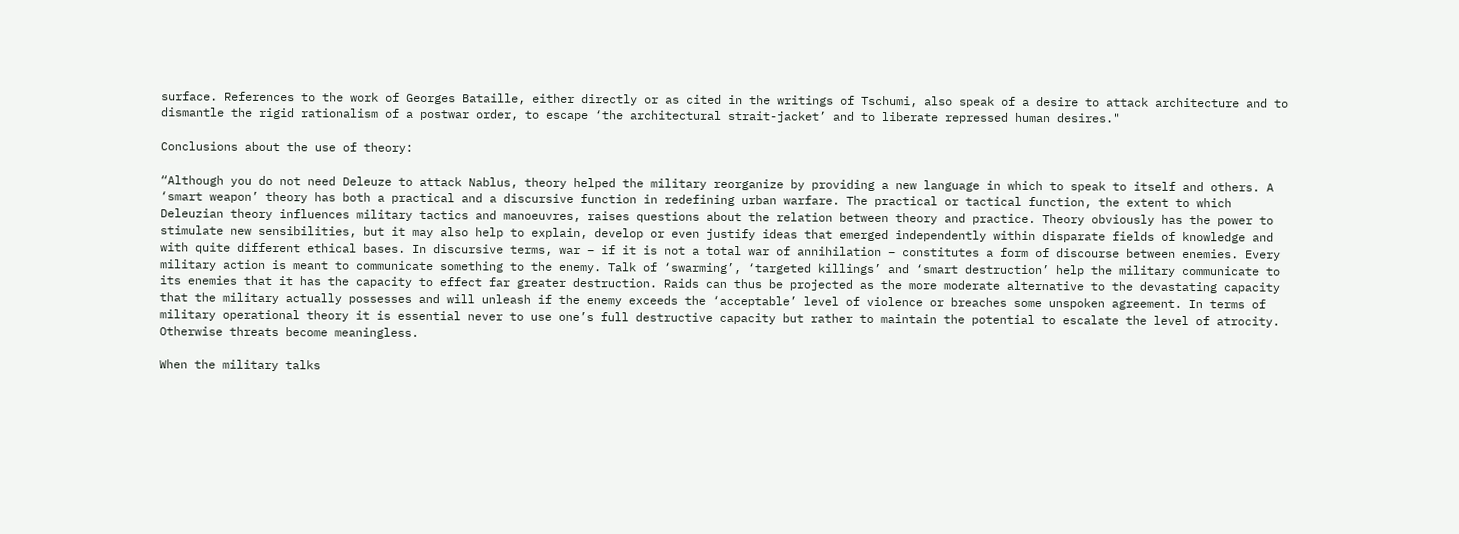surface. References to the work of Georges Bataille, either directly or as cited in the writings of Tschumi, also speak of a desire to attack architecture and to dismantle the rigid rationalism of a postwar order, to escape ‘the architectural strait-jacket’ and to liberate repressed human desires."

Conclusions about the use of theory:

“Although you do not need Deleuze to attack Nablus, theory helped the military reorganize by providing a new language in which to speak to itself and others. A ‘smart weapon’ theory has both a practical and a discursive function in redefining urban warfare. The practical or tactical function, the extent to which Deleuzian theory influences military tactics and manoeuvres, raises questions about the relation between theory and practice. Theory obviously has the power to stimulate new sensibilities, but it may also help to explain, develop or even justify ideas that emerged independently within disparate fields of knowledge and with quite different ethical bases. In discursive terms, war – if it is not a total war of annihilation – constitutes a form of discourse between enemies. Every military action is meant to communicate something to the enemy. Talk of ‘swarming’, ‘targeted killings’ and ‘smart destruction’ help the military communicate to its enemies that it has the capacity to effect far greater destruction. Raids can thus be projected as the more moderate alternative to the devastating capacity that the military actually possesses and will unleash if the enemy exceeds the ‘acceptable’ level of violence or breaches some unspoken agreement. In terms of military operational theory it is essential never to use one’s full destructive capacity but rather to maintain the potential to escalate the level of atrocity. Otherwise threats become meaningless.

When the military talks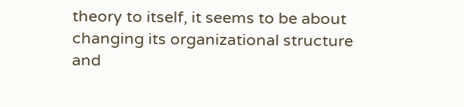theory to itself, it seems to be about changing its organizational structure and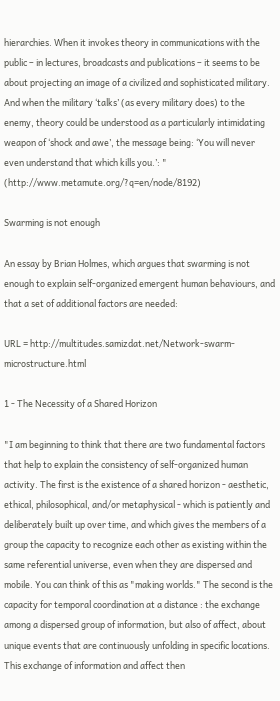hierarchies. When it invokes theory in communications with the public – in lectures, broadcasts and publications – it seems to be about projecting an image of a civilized and sophisticated military. And when the military ‘talks’ (as every military does) to the enemy, theory could be understood as a particularly intimidating weapon of ‘shock and awe’, the message being: ‘You will never even understand that which kills you.’: " (http://www.metamute.org/?q=en/node/8192)

Swarming is not enough

An essay by Brian Holmes, which argues that swarming is not enough to explain self-organized emergent human behaviours, and that a set of additional factors are needed:

URL = http://multitudes.samizdat.net/Network-swarm-microstructure.html

1 - The Necessity of a Shared Horizon

"I am beginning to think that there are two fundamental factors that help to explain the consistency of self-organized human activity. The first is the existence of a shared horizon - aesthetic, ethical, philosophical, and/or metaphysical - which is patiently and deliberately built up over time, and which gives the members of a group the capacity to recognize each other as existing within the same referential universe, even when they are dispersed and mobile. You can think of this as "making worlds." The second is the capacity for temporal coordination at a distance : the exchange among a dispersed group of information, but also of affect, about unique events that are continuously unfolding in specific locations. This exchange of information and affect then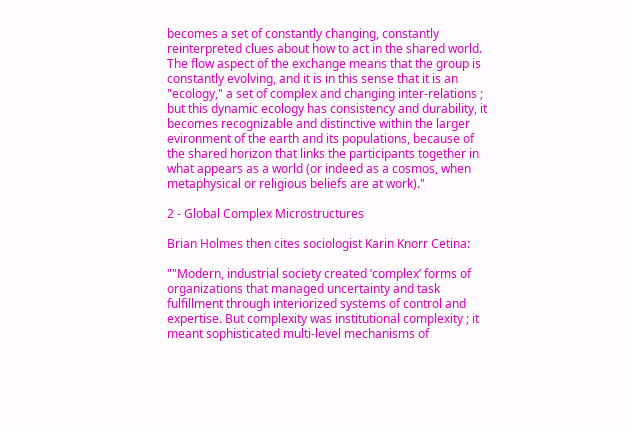becomes a set of constantly changing, constantly reinterpreted clues about how to act in the shared world. The flow aspect of the exchange means that the group is constantly evolving, and it is in this sense that it is an "ecology," a set of complex and changing inter-relations ; but this dynamic ecology has consistency and durability, it becomes recognizable and distinctive within the larger evironment of the earth and its populations, because of the shared horizon that links the participants together in what appears as a world (or indeed as a cosmos, when metaphysical or religious beliefs are at work)."

2 - Global Complex Microstructures

Brian Holmes then cites sociologist Karin Knorr Cetina:

""Modern, industrial society created ’complex’ forms of organizations that managed uncertainty and task fulfillment through interiorized systems of control and expertise. But complexity was institutional complexity ; it meant sophisticated multi-level mechanisms of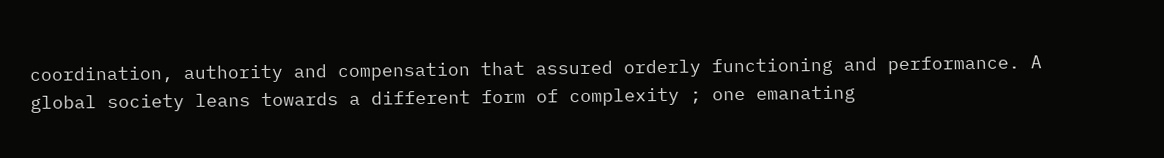coordination, authority and compensation that assured orderly functioning and performance. A global society leans towards a different form of complexity ; one emanating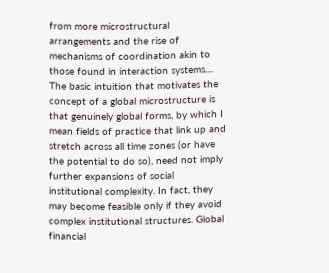from more microstructural arrangements and the rise of mechanisms of coordination akin to those found in interaction systems.... The basic intuition that motivates the concept of a global microstructure is that genuinely global forms, by which I mean fields of practice that link up and stretch across all time zones (or have the potential to do so), need not imply further expansions of social institutional complexity. In fact, they may become feasible only if they avoid complex institutional structures. Global financial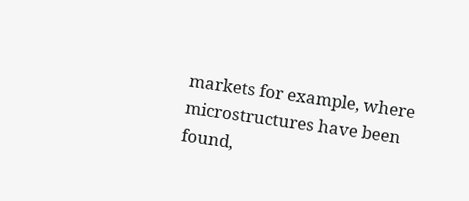markets for example, where microstructures have been found,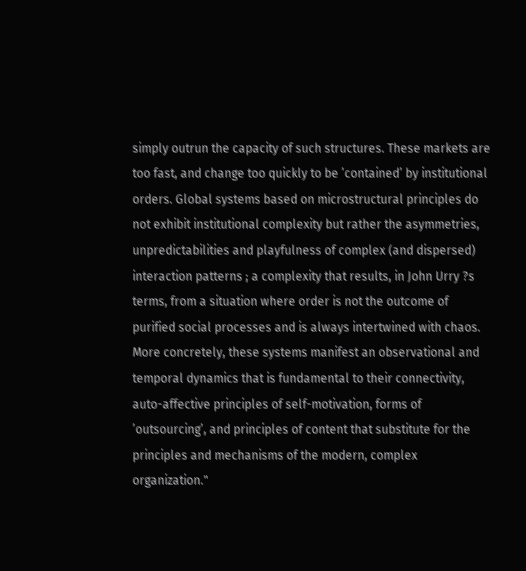simply outrun the capacity of such structures. These markets are too fast, and change too quickly to be ’contained’ by institutional orders. Global systems based on microstructural principles do not exhibit institutional complexity but rather the asymmetries, unpredictabilities and playfulness of complex (and dispersed) interaction patterns ; a complexity that results, in John Urry ?s terms, from a situation where order is not the outcome of purified social processes and is always intertwined with chaos. More concretely, these systems manifest an observational and temporal dynamics that is fundamental to their connectivity, auto-affective principles of self-motivation, forms of ’outsourcing’, and principles of content that substitute for the principles and mechanisms of the modern, complex organization."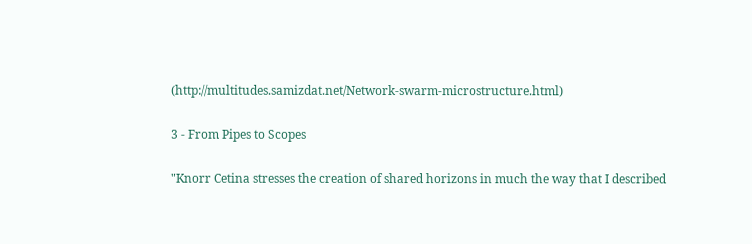(http://multitudes.samizdat.net/Network-swarm-microstructure.html)

3 - From Pipes to Scopes

"Knorr Cetina stresses the creation of shared horizons in much the way that I described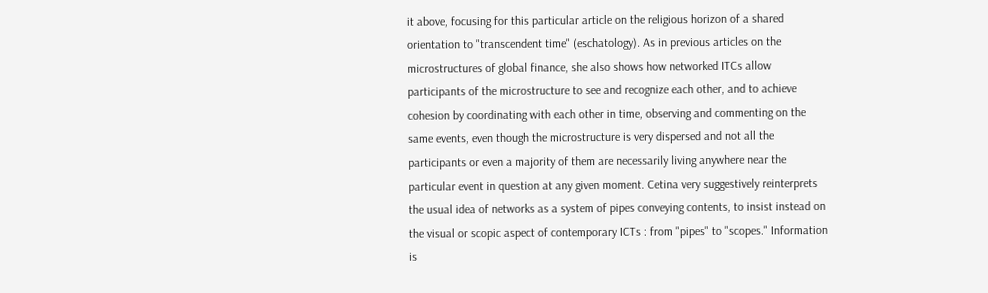it above, focusing for this particular article on the religious horizon of a shared orientation to "transcendent time" (eschatology). As in previous articles on the microstructures of global finance, she also shows how networked ITCs allow participants of the microstructure to see and recognize each other, and to achieve cohesion by coordinating with each other in time, observing and commenting on the same events, even though the microstructure is very dispersed and not all the participants or even a majority of them are necessarily living anywhere near the particular event in question at any given moment. Cetina very suggestively reinterprets the usual idea of networks as a system of pipes conveying contents, to insist instead on the visual or scopic aspect of contemporary ICTs : from "pipes" to "scopes." Information is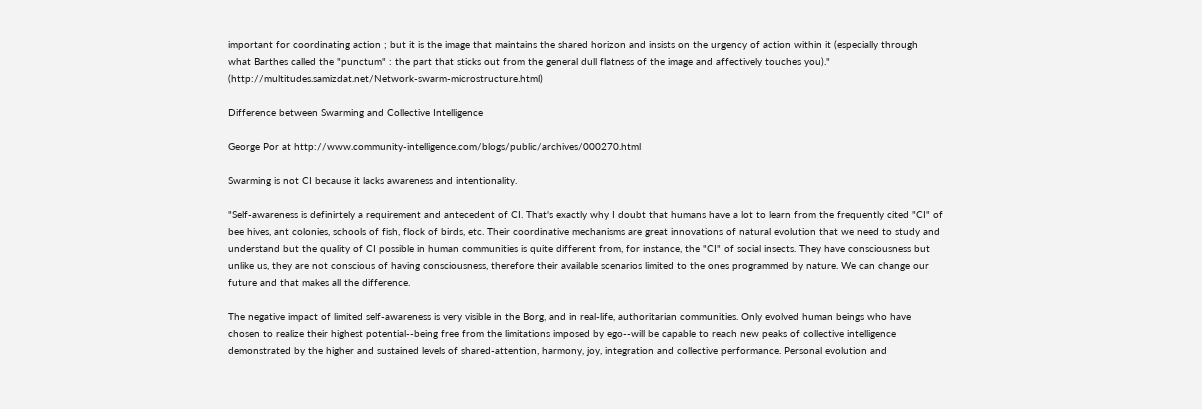important for coordinating action ; but it is the image that maintains the shared horizon and insists on the urgency of action within it (especially through what Barthes called the "punctum" : the part that sticks out from the general dull flatness of the image and affectively touches you)." (http://multitudes.samizdat.net/Network-swarm-microstructure.html)

Difference between Swarming and Collective Intelligence

George Por at http://www.community-intelligence.com/blogs/public/archives/000270.html

Swarming is not CI because it lacks awareness and intentionality.

"Self-awareness is definirtely a requirement and antecedent of CI. That's exactly why I doubt that humans have a lot to learn from the frequently cited "CI" of bee hives, ant colonies, schools of fish, flock of birds, etc. Their coordinative mechanisms are great innovations of natural evolution that we need to study and understand but the quality of CI possible in human communities is quite different from, for instance, the "CI" of social insects. They have consciousness but unlike us, they are not conscious of having consciousness, therefore their available scenarios limited to the ones programmed by nature. We can change our future and that makes all the difference.

The negative impact of limited self-awareness is very visible in the Borg, and in real-life, authoritarian communities. Only evolved human beings who have chosen to realize their highest potential--being free from the limitations imposed by ego--will be capable to reach new peaks of collective intelligence demonstrated by the higher and sustained levels of shared-attention, harmony, joy, integration and collective performance. Personal evolution and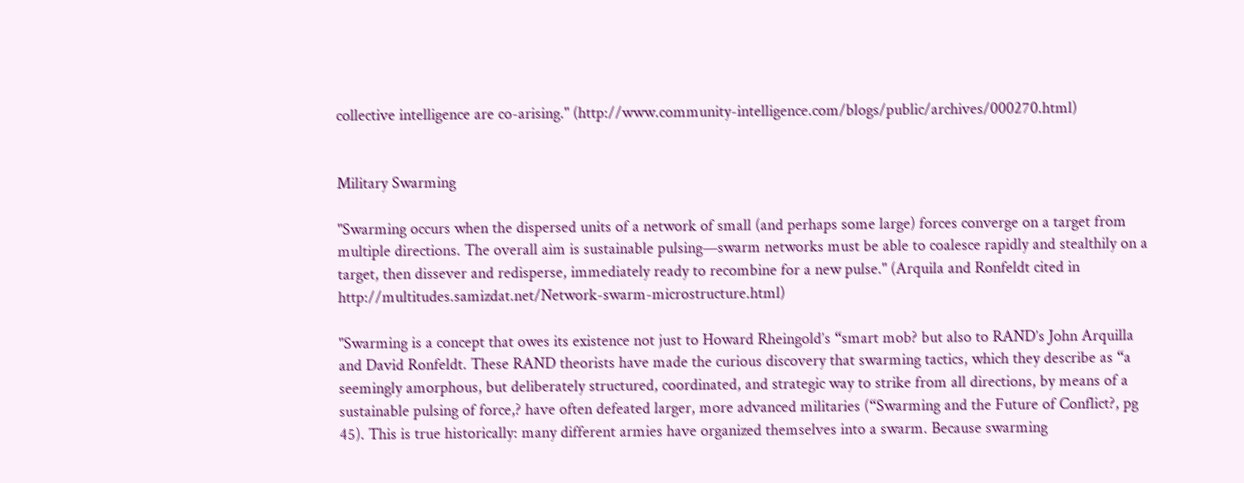collective intelligence are co-arising." (http://www.community-intelligence.com/blogs/public/archives/000270.html)


Military Swarming

"Swarming occurs when the dispersed units of a network of small (and perhaps some large) forces converge on a target from multiple directions. The overall aim is sustainable pulsing—swarm networks must be able to coalesce rapidly and stealthily on a target, then dissever and redisperse, immediately ready to recombine for a new pulse." (Arquila and Ronfeldt cited in http://multitudes.samizdat.net/Network-swarm-microstructure.html)

"Swarming is a concept that owes its existence not just to Howard Rheingold’s “smart mob? but also to RAND’s John Arquilla and David Ronfeldt. These RAND theorists have made the curious discovery that swarming tactics, which they describe as “a seemingly amorphous, but deliberately structured, coordinated, and strategic way to strike from all directions, by means of a sustainable pulsing of force,? have often defeated larger, more advanced militaries (“Swarming and the Future of Conflict?, pg 45). This is true historically: many different armies have organized themselves into a swarm. Because swarming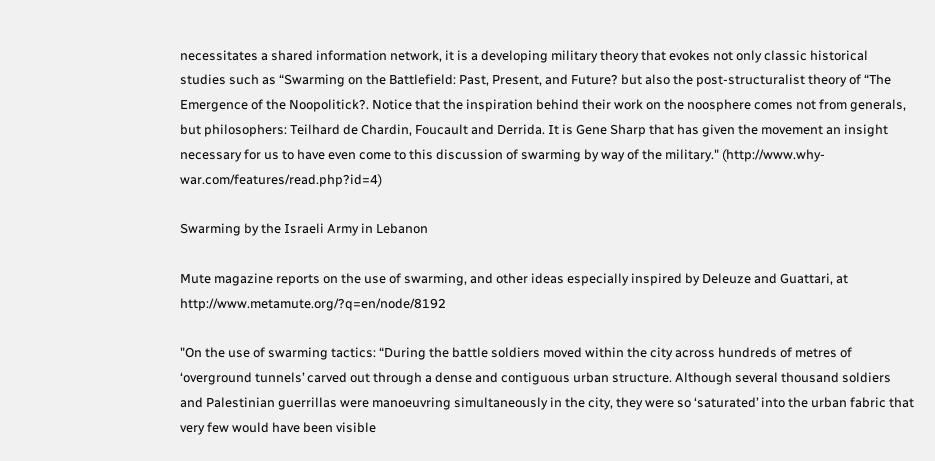necessitates a shared information network, it is a developing military theory that evokes not only classic historical studies such as “Swarming on the Battlefield: Past, Present, and Future? but also the post-structuralist theory of “The Emergence of the Noopolitick?. Notice that the inspiration behind their work on the noosphere comes not from generals, but philosophers: Teilhard de Chardin, Foucault and Derrida. It is Gene Sharp that has given the movement an insight necessary for us to have even come to this discussion of swarming by way of the military." (http://www.why-war.com/features/read.php?id=4)

Swarming by the Israeli Army in Lebanon

Mute magazine reports on the use of swarming, and other ideas especially inspired by Deleuze and Guattari, at http://www.metamute.org/?q=en/node/8192

"On the use of swarming tactics: “During the battle soldiers moved within the city across hundreds of metres of ‘overground tunnels’ carved out through a dense and contiguous urban structure. Although several thousand soldiers and Palestinian guerrillas were manoeuvring simultaneously in the city, they were so ‘saturated’ into the urban fabric that very few would have been visible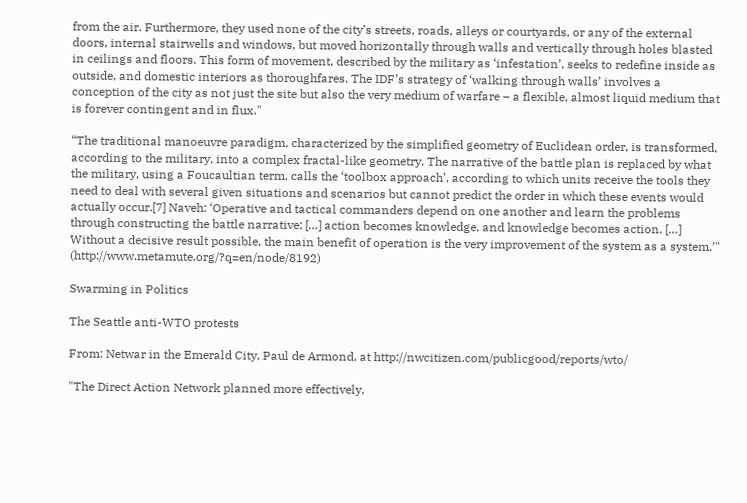from the air. Furthermore, they used none of the city’s streets, roads, alleys or courtyards, or any of the external doors, internal stairwells and windows, but moved horizontally through walls and vertically through holes blasted in ceilings and floors. This form of movement, described by the military as ‘infestation’, seeks to redefine inside as outside, and domestic interiors as thoroughfares. The IDF’s strategy of ‘walking through walls’ involves a conception of the city as not just the site but also the very medium of warfare – a flexible, almost liquid medium that is forever contingent and in flux."

“The traditional manoeuvre paradigm, characterized by the simplified geometry of Euclidean order, is transformed, according to the military, into a complex fractal-like geometry. The narrative of the battle plan is replaced by what the military, using a Foucaultian term, calls the ‘toolbox approach’, according to which units receive the tools they need to deal with several given situations and scenarios but cannot predict the order in which these events would actually occur.[7] Naveh: ‘Operative and tactical commanders depend on one another and learn the problems through constructing the battle narrative; […] action becomes knowledge, and knowledge becomes action. […] Without a decisive result possible, the main benefit of operation is the very improvement of the system as a system.’" (http://www.metamute.org/?q=en/node/8192)

Swarming in Politics

The Seattle anti-WTO protests

From: Netwar in the Emerald City, Paul de Armond, at http://nwcitizen.com/publicgood/reports/wto/

"The Direct Action Network planned more effectively,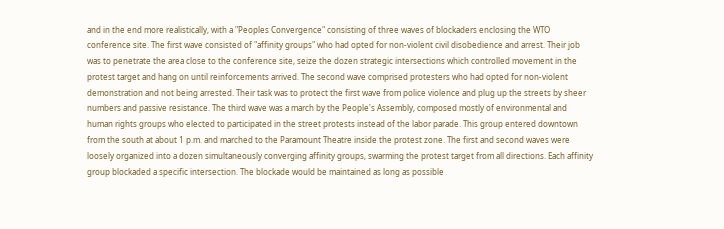and in the end more realistically, with a "Peoples Convergence" consisting of three waves of blockaders enclosing the WTO conference site. The first wave consisted of "affinity groups" who had opted for non-violent civil disobedience and arrest. Their job was to penetrate the area close to the conference site, seize the dozen strategic intersections which controlled movement in the protest target and hang on until reinforcements arrived. The second wave comprised protesters who had opted for non-violent demonstration and not being arrested. Their task was to protect the first wave from police violence and plug up the streets by sheer numbers and passive resistance. The third wave was a march by the People's Assembly, composed mostly of environmental and human rights groups who elected to participated in the street protests instead of the labor parade. This group entered downtown from the south at about 1 p.m. and marched to the Paramount Theatre inside the protest zone. The first and second waves were loosely organized into a dozen simultaneously converging affinity groups, swarming the protest target from all directions. Each affinity group blockaded a specific intersection. The blockade would be maintained as long as possible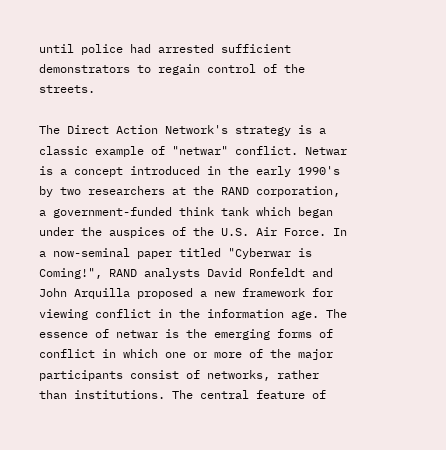until police had arrested sufficient demonstrators to regain control of the streets.

The Direct Action Network's strategy is a classic example of "netwar" conflict. Netwar is a concept introduced in the early 1990's by two researchers at the RAND corporation, a government-funded think tank which began under the auspices of the U.S. Air Force. In a now-seminal paper titled "Cyberwar is Coming!", RAND analysts David Ronfeldt and John Arquilla proposed a new framework for viewing conflict in the information age. The essence of netwar is the emerging forms of conflict in which one or more of the major participants consist of networks, rather than institutions. The central feature of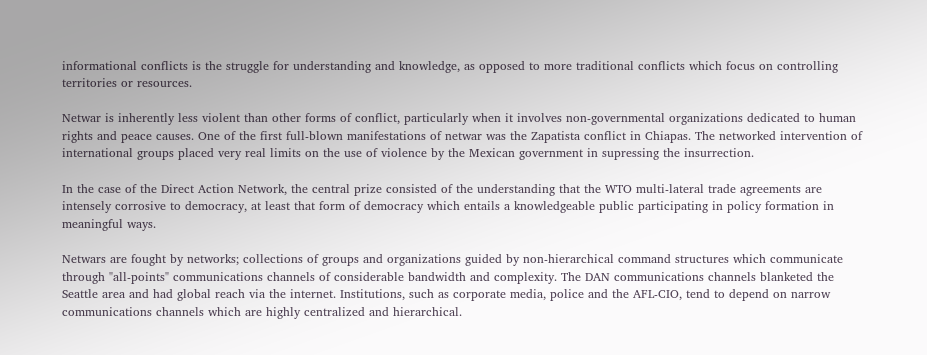informational conflicts is the struggle for understanding and knowledge, as opposed to more traditional conflicts which focus on controlling territories or resources.

Netwar is inherently less violent than other forms of conflict, particularly when it involves non-governmental organizations dedicated to human rights and peace causes. One of the first full-blown manifestations of netwar was the Zapatista conflict in Chiapas. The networked intervention of international groups placed very real limits on the use of violence by the Mexican government in supressing the insurrection.

In the case of the Direct Action Network, the central prize consisted of the understanding that the WTO multi-lateral trade agreements are intensely corrosive to democracy, at least that form of democracy which entails a knowledgeable public participating in policy formation in meaningful ways.

Netwars are fought by networks; collections of groups and organizations guided by non-hierarchical command structures which communicate through "all-points" communications channels of considerable bandwidth and complexity. The DAN communications channels blanketed the Seattle area and had global reach via the internet. Institutions, such as corporate media, police and the AFL-CIO, tend to depend on narrow communications channels which are highly centralized and hierarchical.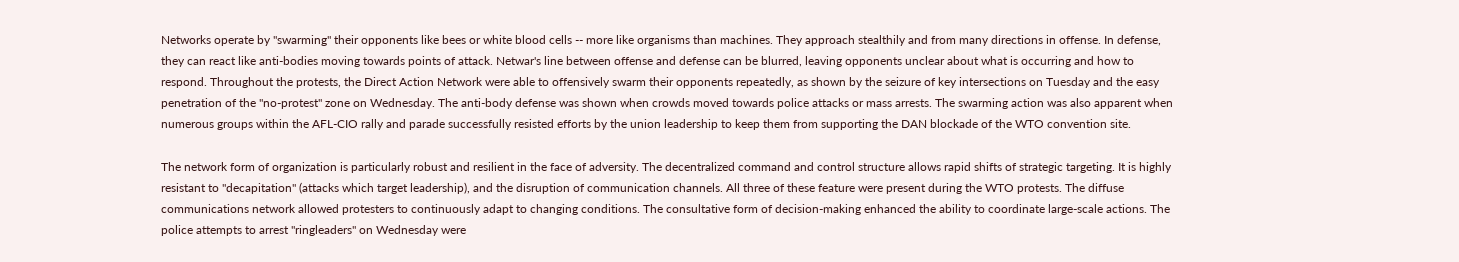Networks operate by "swarming" their opponents like bees or white blood cells -- more like organisms than machines. They approach stealthily and from many directions in offense. In defense, they can react like anti-bodies moving towards points of attack. Netwar's line between offense and defense can be blurred, leaving opponents unclear about what is occurring and how to respond. Throughout the protests, the Direct Action Network were able to offensively swarm their opponents repeatedly, as shown by the seizure of key intersections on Tuesday and the easy penetration of the "no-protest" zone on Wednesday. The anti-body defense was shown when crowds moved towards police attacks or mass arrests. The swarming action was also apparent when numerous groups within the AFL-CIO rally and parade successfully resisted efforts by the union leadership to keep them from supporting the DAN blockade of the WTO convention site.

The network form of organization is particularly robust and resilient in the face of adversity. The decentralized command and control structure allows rapid shifts of strategic targeting. It is highly resistant to "decapitation" (attacks which target leadership), and the disruption of communication channels. All three of these feature were present during the WTO protests. The diffuse communications network allowed protesters to continuously adapt to changing conditions. The consultative form of decision-making enhanced the ability to coordinate large-scale actions. The police attempts to arrest "ringleaders" on Wednesday were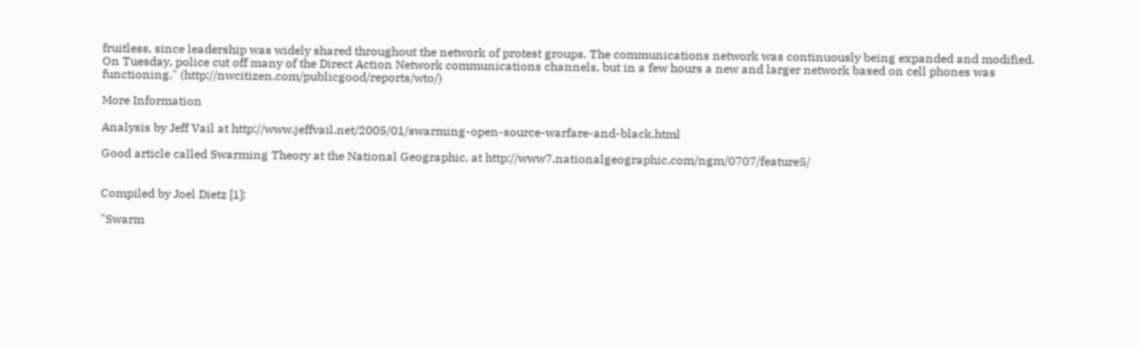fruitless, since leadership was widely shared throughout the network of protest groups. The communications network was continuously being expanded and modified. On Tuesday, police cut off many of the Direct Action Network communications channels, but in a few hours a new and larger network based on cell phones was functioning." (http://nwcitizen.com/publicgood/reports/wto/)

More Information

Analysis by Jeff Vail at http://www.jeffvail.net/2005/01/swarming-open-source-warfare-and-black.html

Good article called Swarming Theory at the National Geographic, at http://www7.nationalgeographic.com/ngm/0707/feature5/


Compiled by Joel Dietz [1]:

"Swarm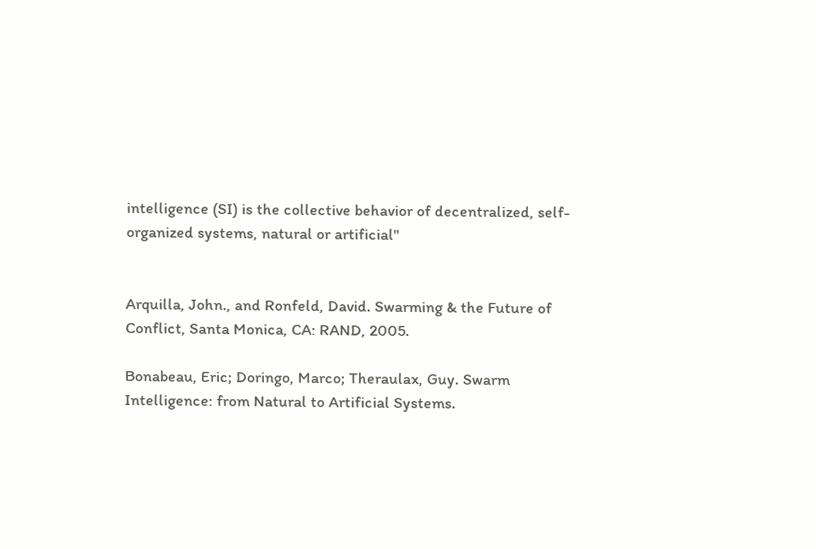intelligence (SI) is the collective behavior of decentralized, self-organized systems, natural or artificial"


Arquilla, John., and Ronfeld, David. Swarming & the Future of Conflict, Santa Monica, CA: RAND, 2005.

Bonabeau, Eric; Doringo, Marco; Theraulax, Guy. Swarm Intelligence: from Natural to Artificial Systems.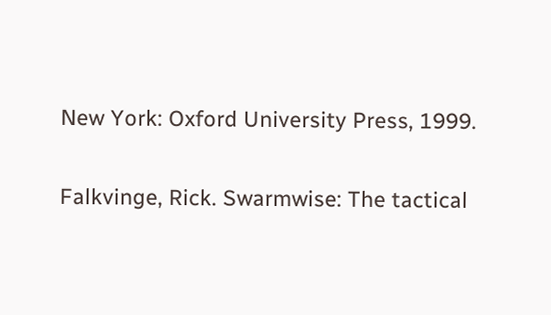New York: Oxford University Press, 1999.

Falkvinge, Rick. Swarmwise: The tactical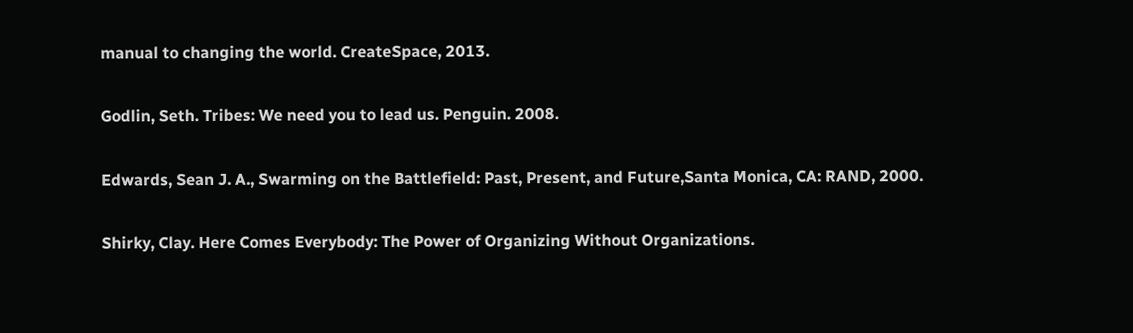manual to changing the world. CreateSpace, 2013.

Godlin, Seth. Tribes: We need you to lead us. Penguin. 2008.

Edwards, Sean J. A., Swarming on the Battlefield: Past, Present, and Future,Santa Monica, CA: RAND, 2000.

Shirky, Clay. Here Comes Everybody: The Power of Organizing Without Organizations.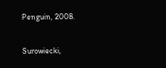Penguin, 2008.

Surowiecki,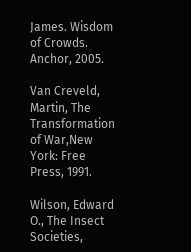James. Wisdom of Crowds. Anchor, 2005.

Van Creveld, Martin, The Transformation of War,New York: Free Press, 1991.

Wilson, Edward O., The Insect Societies,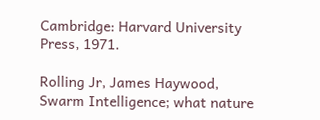Cambridge: Harvard University Press, 1971.

Rolling Jr, James Haywood, Swarm Intelligence; what nature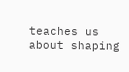teaches us about shaping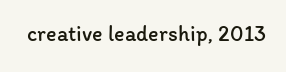creative leadership, 2013